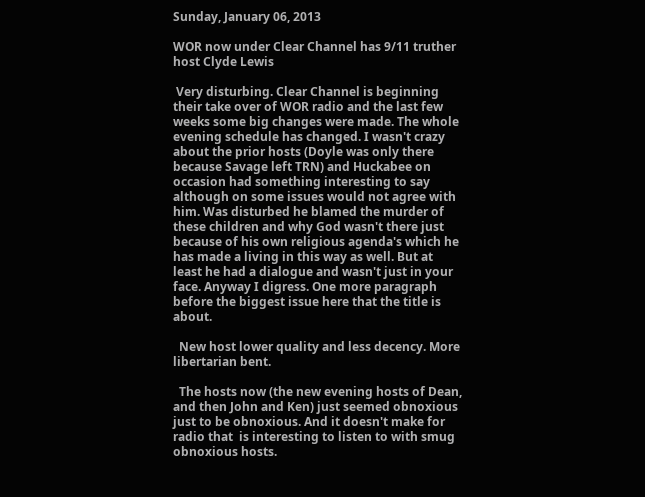Sunday, January 06, 2013

WOR now under Clear Channel has 9/11 truther host Clyde Lewis

 Very disturbing. Clear Channel is beginning their take over of WOR radio and the last few weeks some big changes were made. The whole evening schedule has changed. I wasn't crazy about the prior hosts (Doyle was only there because Savage left TRN) and Huckabee on occasion had something interesting to say although on some issues would not agree with him. Was disturbed he blamed the murder of these children and why God wasn't there just because of his own religious agenda's which he has made a living in this way as well. But at least he had a dialogue and wasn't just in your face. Anyway I digress. One more paragraph before the biggest issue here that the title is about.

  New host lower quality and less decency. More libertarian bent.

  The hosts now (the new evening hosts of Dean, and then John and Ken) just seemed obnoxious just to be obnoxious. And it doesn't make for radio that  is interesting to listen to with smug obnoxious hosts.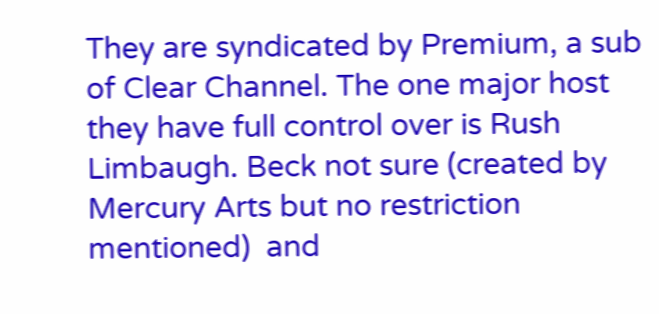They are syndicated by Premium, a sub of Clear Channel. The one major host they have full control over is Rush Limbaugh. Beck not sure (created by Mercury Arts but no restriction mentioned)  and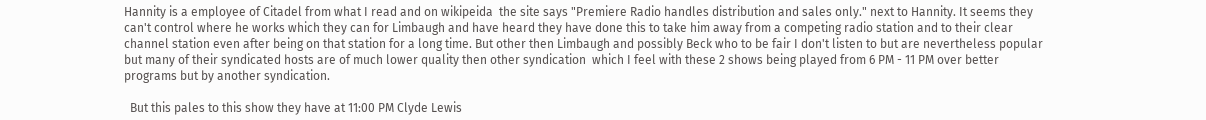Hannity is a employee of Citadel from what I read and on wikipeida  the site says "Premiere Radio handles distribution and sales only." next to Hannity. It seems they can't control where he works which they can for Limbaugh and have heard they have done this to take him away from a competing radio station and to their clear channel station even after being on that station for a long time. But other then Limbaugh and possibly Beck who to be fair I don't listen to but are nevertheless popular but many of their syndicated hosts are of much lower quality then other syndication  which I feel with these 2 shows being played from 6 PM - 11 PM over better programs but by another syndication.

  But this pales to this show they have at 11:00 PM Clyde Lewis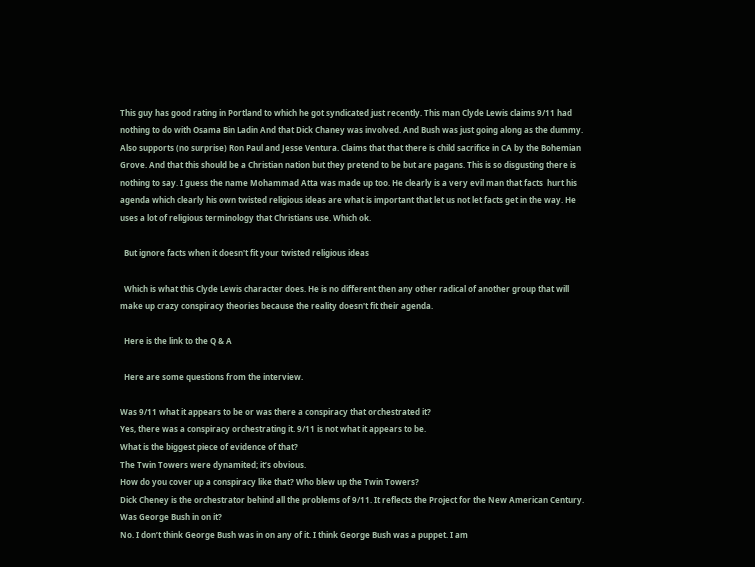This guy has good rating in Portland to which he got syndicated just recently. This man Clyde Lewis claims 9/11 had nothing to do with Osama Bin Ladin And that Dick Chaney was involved. And Bush was just going along as the dummy. Also supports (no surprise) Ron Paul and Jesse Ventura. Claims that that there is child sacrifice in CA by the Bohemian Grove. And that this should be a Christian nation but they pretend to be but are pagans. This is so disgusting there is nothing to say. I guess the name Mohammad Atta was made up too. He clearly is a very evil man that facts  hurt his agenda which clearly his own twisted religious ideas are what is important that let us not let facts get in the way. He uses a lot of religious terminology that Christians use. Which ok.

  But ignore facts when it doesn't fit your twisted religious ideas

  Which is what this Clyde Lewis character does. He is no different then any other radical of another group that will make up crazy conspiracy theories because the reality doesn't fit their agenda.

  Here is the link to the Q & A

  Here are some questions from the interview.

Was 9/11 what it appears to be or was there a conspiracy that orchestrated it?
Yes, there was a conspiracy orchestrating it. 9/11 is not what it appears to be.
What is the biggest piece of evidence of that?
The Twin Towers were dynamited; it’s obvious.
How do you cover up a conspiracy like that? Who blew up the Twin Towers?
Dick Cheney is the orchestrator behind all the problems of 9/11. It reflects the Project for the New American Century.
Was George Bush in on it?
No. I don’t think George Bush was in on any of it. I think George Bush was a puppet. I am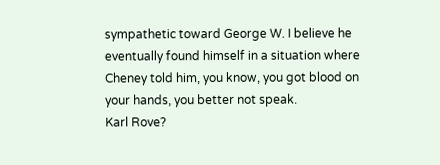sympathetic toward George W. I believe he eventually found himself in a situation where Cheney told him, you know, you got blood on your hands, you better not speak.
Karl Rove?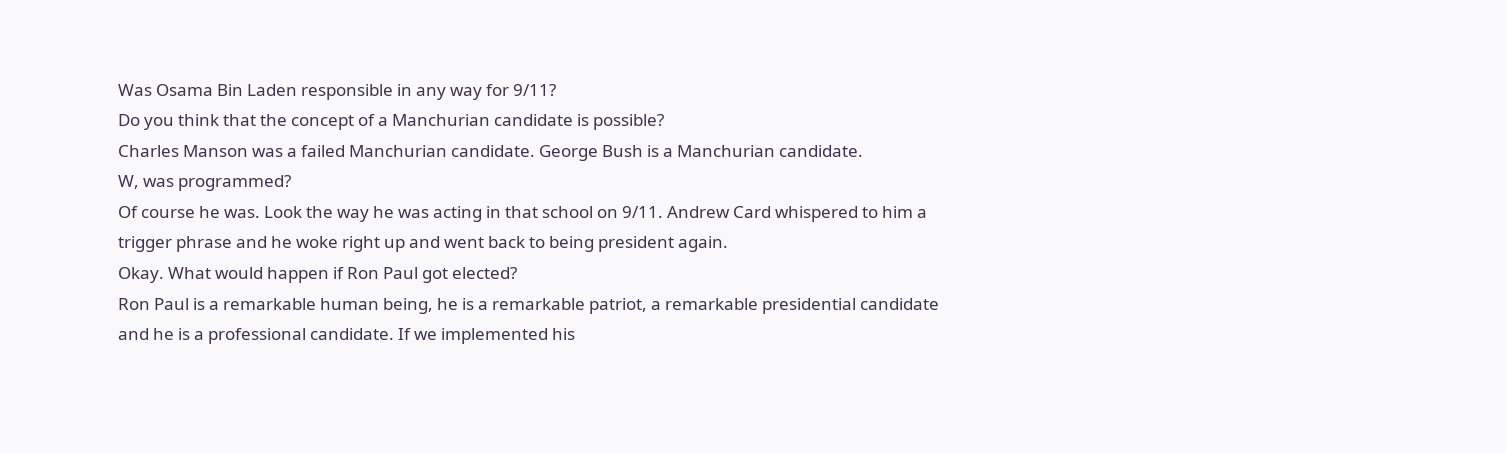Was Osama Bin Laden responsible in any way for 9/11?
Do you think that the concept of a Manchurian candidate is possible?
Charles Manson was a failed Manchurian candidate. George Bush is a Manchurian candidate.
W, was programmed?
Of course he was. Look the way he was acting in that school on 9/11. Andrew Card whispered to him a trigger phrase and he woke right up and went back to being president again.
Okay. What would happen if Ron Paul got elected?
Ron Paul is a remarkable human being, he is a remarkable patriot, a remarkable presidential candidate and he is a professional candidate. If we implemented his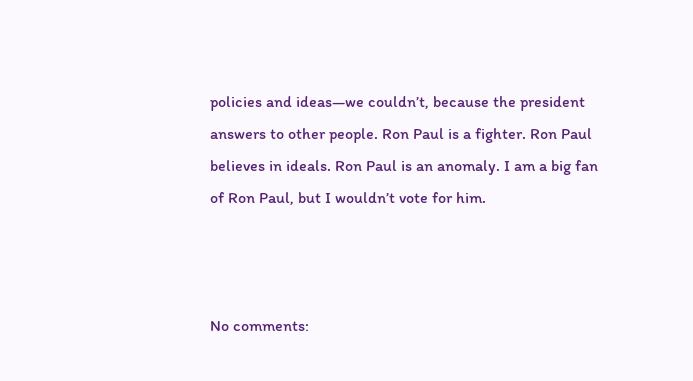policies and ideas—we couldn’t, because the president answers to other people. Ron Paul is a fighter. Ron Paul believes in ideals. Ron Paul is an anomaly. I am a big fan of Ron Paul, but I wouldn’t vote for him.



No comments: